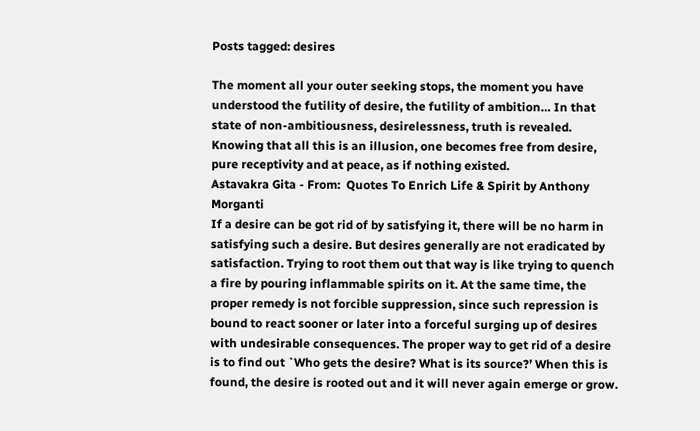Posts tagged: desires

The moment all your outer seeking stops, the moment you have understood the futility of desire, the futility of ambition… In that state of non-ambitiousness, desirelessness, truth is revealed.
Knowing that all this is an illusion, one becomes free from desire, pure receptivity and at peace, as if nothing existed.
Astavakra Gita - From:  Quotes To Enrich Life & Spirit by Anthony Morganti
If a desire can be got rid of by satisfying it, there will be no harm in satisfying such a desire. But desires generally are not eradicated by satisfaction. Trying to root them out that way is like trying to quench a fire by pouring inflammable spirits on it. At the same time, the proper remedy is not forcible suppression, since such repression is bound to react sooner or later into a forceful surging up of desires with undesirable consequences. The proper way to get rid of a desire is to find out `Who gets the desire? What is its source?’ When this is found, the desire is rooted out and it will never again emerge or grow.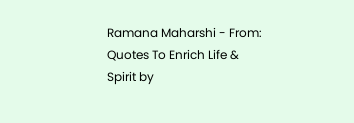Ramana Maharshi - From:  Quotes To Enrich Life & Spirit by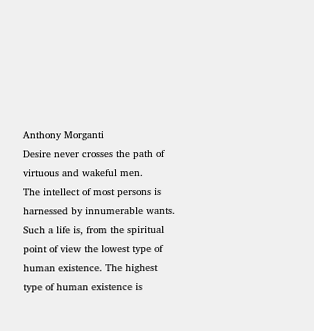Anthony Morganti
Desire never crosses the path of virtuous and wakeful men.
The intellect of most persons is harnessed by innumerable wants. Such a life is, from the spiritual point of view the lowest type of human existence. The highest type of human existence is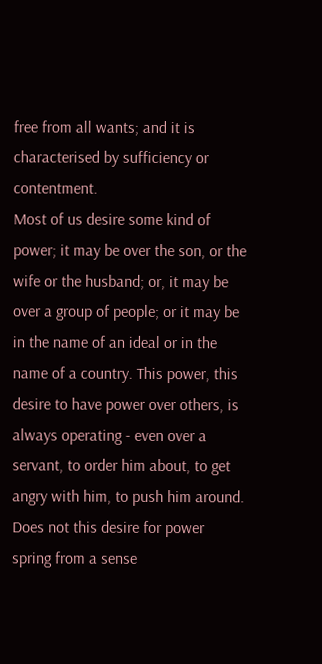free from all wants; and it is characterised by sufficiency or contentment.
Most of us desire some kind of power; it may be over the son, or the wife or the husband; or, it may be over a group of people; or it may be in the name of an ideal or in the name of a country. This power, this desire to have power over others, is always operating - even over a servant, to order him about, to get angry with him, to push him around. Does not this desire for power spring from a sense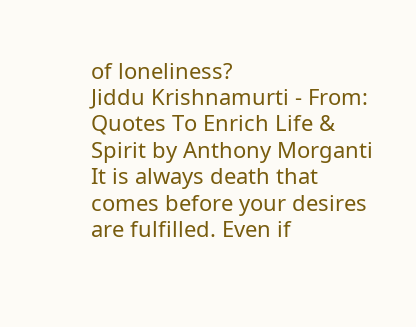of loneliness?
Jiddu Krishnamurti - From:  Quotes To Enrich Life & Spirit by Anthony Morganti
It is always death that comes before your desires are fulfilled. Even if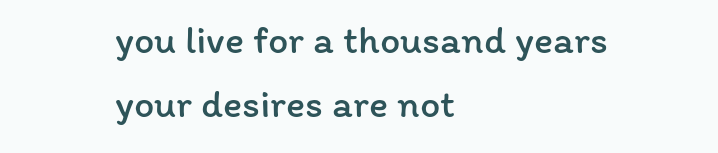you live for a thousand years your desires are not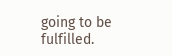going to be fulfilled.